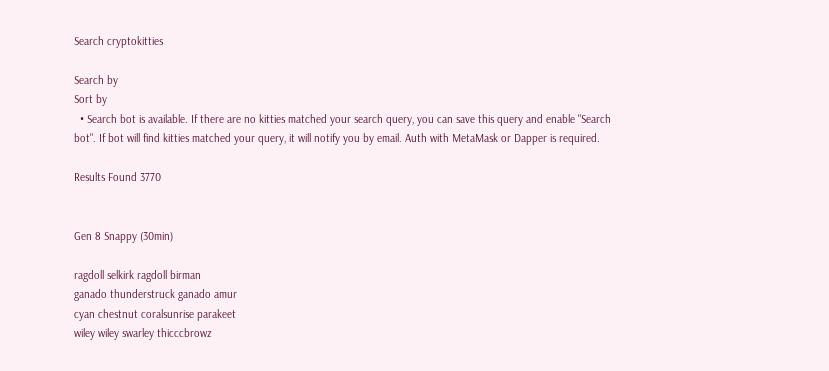Search cryptokitties

Search by
Sort by
  • Search bot is available. If there are no kitties matched your search query, you can save this query and enable "Search bot". If bot will find kitties matched your query, it will notify you by email. Auth with MetaMask or Dapper is required.

Results Found 3770


Gen 8 Snappy (30min)

ragdoll selkirk ragdoll birman
ganado thunderstruck ganado amur
cyan chestnut coralsunrise parakeet
wiley wiley swarley thicccbrowz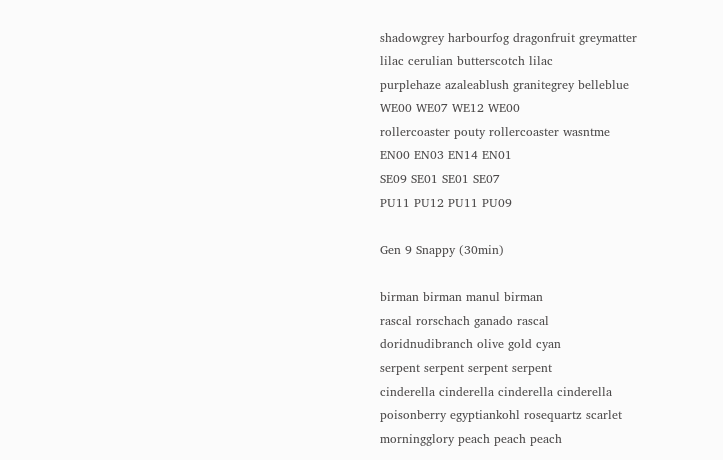shadowgrey harbourfog dragonfruit greymatter
lilac cerulian butterscotch lilac
purplehaze azaleablush granitegrey belleblue
WE00 WE07 WE12 WE00
rollercoaster pouty rollercoaster wasntme
EN00 EN03 EN14 EN01
SE09 SE01 SE01 SE07
PU11 PU12 PU11 PU09

Gen 9 Snappy (30min)

birman birman manul birman
rascal rorschach ganado rascal
doridnudibranch olive gold cyan
serpent serpent serpent serpent
cinderella cinderella cinderella cinderella
poisonberry egyptiankohl rosequartz scarlet
morningglory peach peach peach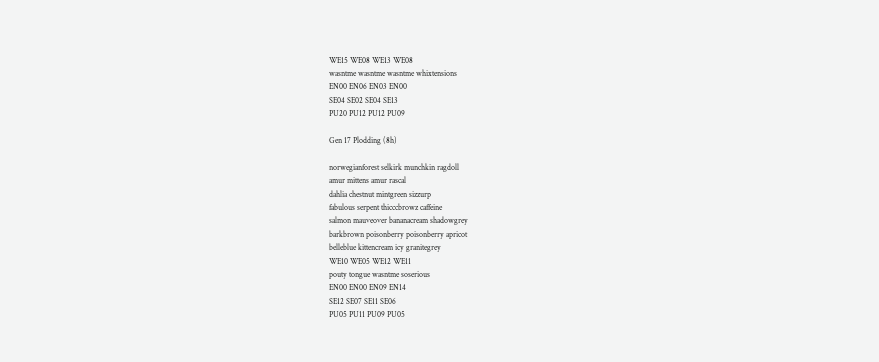WE15 WE08 WE13 WE08
wasntme wasntme wasntme whixtensions
EN00 EN06 EN03 EN00
SE04 SE02 SE04 SE13
PU20 PU12 PU12 PU09

Gen 17 Plodding (8h)

norwegianforest selkirk munchkin ragdoll
amur mittens amur rascal
dahlia chestnut mintgreen sizzurp
fabulous serpent thicccbrowz caffeine
salmon mauveover bananacream shadowgrey
barkbrown poisonberry poisonberry apricot
belleblue kittencream icy granitegrey
WE10 WE05 WE12 WE11
pouty tongue wasntme soserious
EN00 EN00 EN09 EN14
SE12 SE07 SE11 SE06
PU05 PU11 PU09 PU05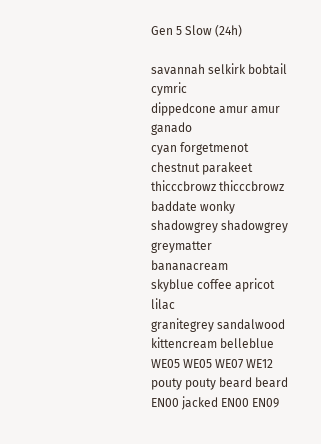Gen 5 Slow (24h)

savannah selkirk bobtail cymric
dippedcone amur amur ganado
cyan forgetmenot chestnut parakeet
thicccbrowz thicccbrowz baddate wonky
shadowgrey shadowgrey greymatter bananacream
skyblue coffee apricot lilac
granitegrey sandalwood kittencream belleblue
WE05 WE05 WE07 WE12
pouty pouty beard beard
EN00 jacked EN00 EN09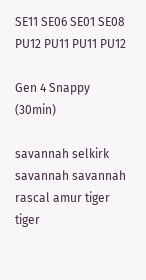SE11 SE06 SE01 SE08
PU12 PU11 PU11 PU12

Gen 4 Snappy (30min)

savannah selkirk savannah savannah
rascal amur tiger tiger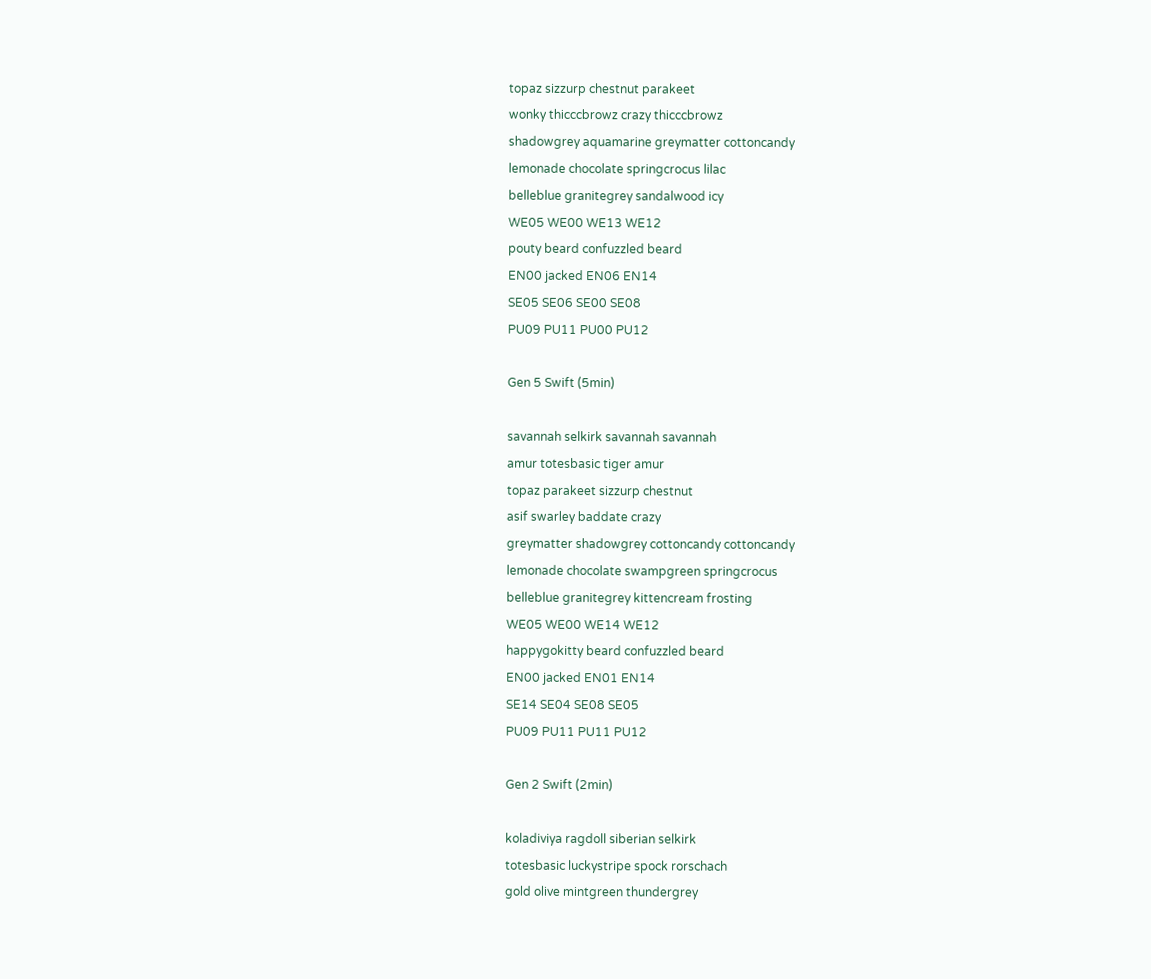topaz sizzurp chestnut parakeet
wonky thicccbrowz crazy thicccbrowz
shadowgrey aquamarine greymatter cottoncandy
lemonade chocolate springcrocus lilac
belleblue granitegrey sandalwood icy
WE05 WE00 WE13 WE12
pouty beard confuzzled beard
EN00 jacked EN06 EN14
SE05 SE06 SE00 SE08
PU09 PU11 PU00 PU12

Gen 5 Swift (5min)

savannah selkirk savannah savannah
amur totesbasic tiger amur
topaz parakeet sizzurp chestnut
asif swarley baddate crazy
greymatter shadowgrey cottoncandy cottoncandy
lemonade chocolate swampgreen springcrocus
belleblue granitegrey kittencream frosting
WE05 WE00 WE14 WE12
happygokitty beard confuzzled beard
EN00 jacked EN01 EN14
SE14 SE04 SE08 SE05
PU09 PU11 PU11 PU12

Gen 2 Swift (2min)

koladiviya ragdoll siberian selkirk
totesbasic luckystripe spock rorschach
gold olive mintgreen thundergrey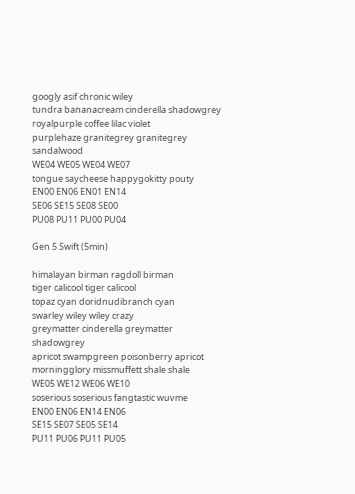googly asif chronic wiley
tundra bananacream cinderella shadowgrey
royalpurple coffee lilac violet
purplehaze granitegrey granitegrey sandalwood
WE04 WE05 WE04 WE07
tongue saycheese happygokitty pouty
EN00 EN06 EN01 EN14
SE06 SE15 SE08 SE00
PU08 PU11 PU00 PU04

Gen 5 Swift (5min)

himalayan birman ragdoll birman
tiger calicool tiger calicool
topaz cyan doridnudibranch cyan
swarley wiley wiley crazy
greymatter cinderella greymatter shadowgrey
apricot swampgreen poisonberry apricot
morningglory missmuffett shale shale
WE05 WE12 WE06 WE10
soserious soserious fangtastic wuvme
EN00 EN06 EN14 EN06
SE15 SE07 SE05 SE14
PU11 PU06 PU11 PU05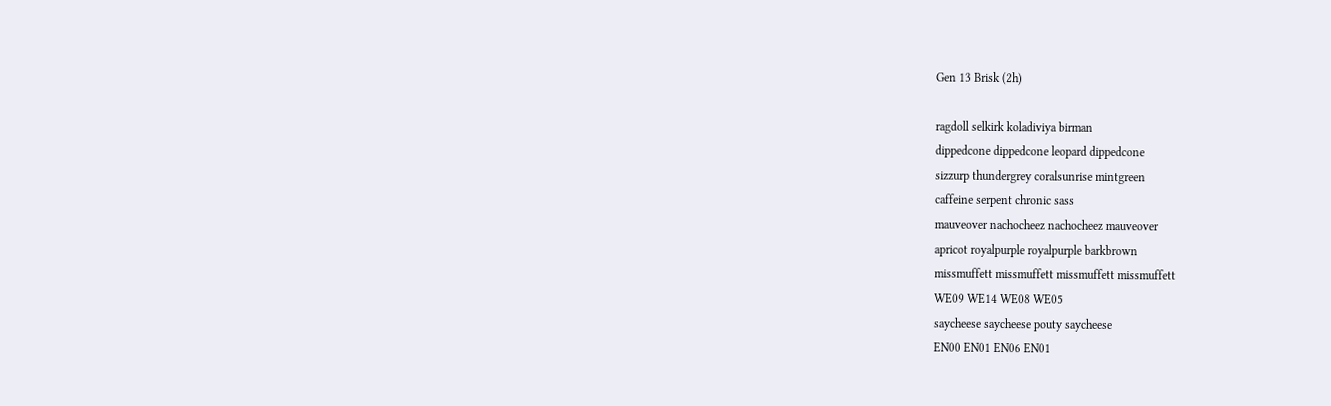Gen 13 Brisk (2h)

ragdoll selkirk koladiviya birman
dippedcone dippedcone leopard dippedcone
sizzurp thundergrey coralsunrise mintgreen
caffeine serpent chronic sass
mauveover nachocheez nachocheez mauveover
apricot royalpurple royalpurple barkbrown
missmuffett missmuffett missmuffett missmuffett
WE09 WE14 WE08 WE05
saycheese saycheese pouty saycheese
EN00 EN01 EN06 EN01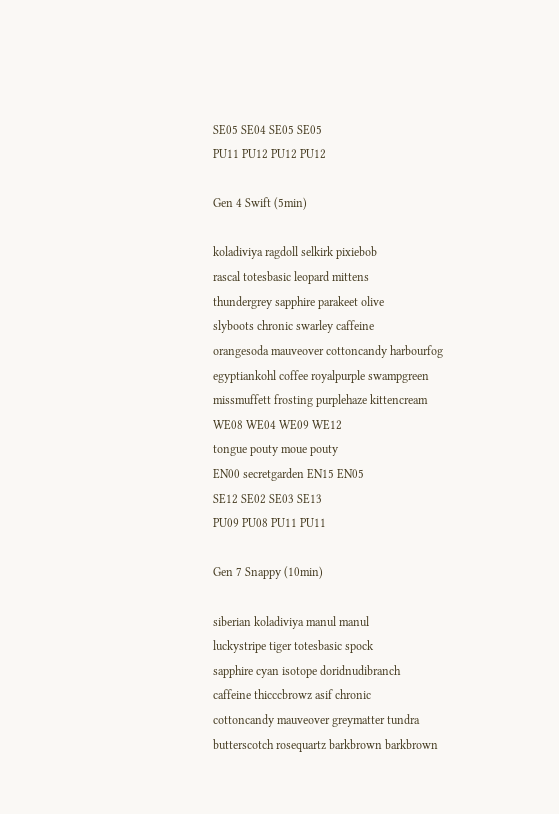SE05 SE04 SE05 SE05
PU11 PU12 PU12 PU12

Gen 4 Swift (5min)

koladiviya ragdoll selkirk pixiebob
rascal totesbasic leopard mittens
thundergrey sapphire parakeet olive
slyboots chronic swarley caffeine
orangesoda mauveover cottoncandy harbourfog
egyptiankohl coffee royalpurple swampgreen
missmuffett frosting purplehaze kittencream
WE08 WE04 WE09 WE12
tongue pouty moue pouty
EN00 secretgarden EN15 EN05
SE12 SE02 SE03 SE13
PU09 PU08 PU11 PU11

Gen 7 Snappy (10min)

siberian koladiviya manul manul
luckystripe tiger totesbasic spock
sapphire cyan isotope doridnudibranch
caffeine thicccbrowz asif chronic
cottoncandy mauveover greymatter tundra
butterscotch rosequartz barkbrown barkbrown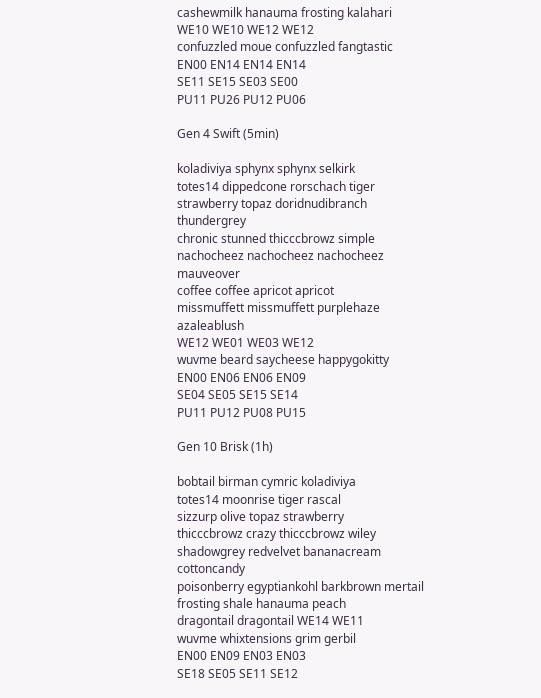cashewmilk hanauma frosting kalahari
WE10 WE10 WE12 WE12
confuzzled moue confuzzled fangtastic
EN00 EN14 EN14 EN14
SE11 SE15 SE03 SE00
PU11 PU26 PU12 PU06

Gen 4 Swift (5min)

koladiviya sphynx sphynx selkirk
totes14 dippedcone rorschach tiger
strawberry topaz doridnudibranch thundergrey
chronic stunned thicccbrowz simple
nachocheez nachocheez nachocheez mauveover
coffee coffee apricot apricot
missmuffett missmuffett purplehaze azaleablush
WE12 WE01 WE03 WE12
wuvme beard saycheese happygokitty
EN00 EN06 EN06 EN09
SE04 SE05 SE15 SE14
PU11 PU12 PU08 PU15

Gen 10 Brisk (1h)

bobtail birman cymric koladiviya
totes14 moonrise tiger rascal
sizzurp olive topaz strawberry
thicccbrowz crazy thicccbrowz wiley
shadowgrey redvelvet bananacream cottoncandy
poisonberry egyptiankohl barkbrown mertail
frosting shale hanauma peach
dragontail dragontail WE14 WE11
wuvme whixtensions grim gerbil
EN00 EN09 EN03 EN03
SE18 SE05 SE11 SE12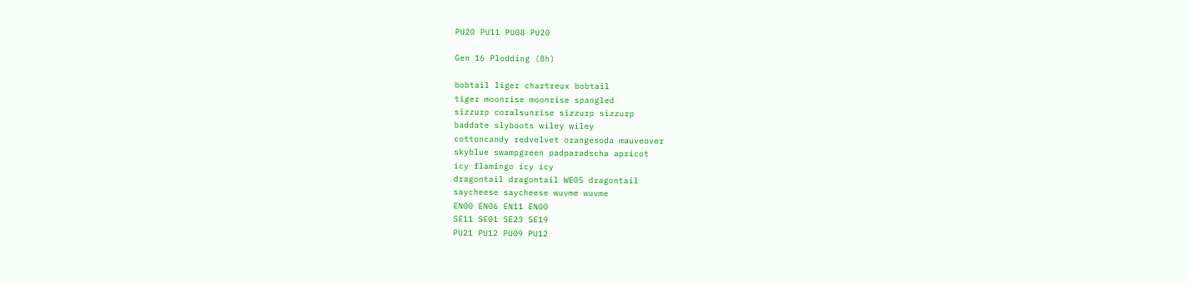PU20 PU11 PU08 PU20

Gen 16 Plodding (8h)

bobtail liger chartreux bobtail
tiger moonrise moonrise spangled
sizzurp coralsunrise sizzurp sizzurp
baddate slyboots wiley wiley
cottoncandy redvelvet orangesoda mauveover
skyblue swampgreen padparadscha apricot
icy flamingo icy icy
dragontail dragontail WE05 dragontail
saycheese saycheese wuvme wuvme
EN00 EN06 EN11 EN00
SE11 SE01 SE23 SE19
PU21 PU12 PU09 PU12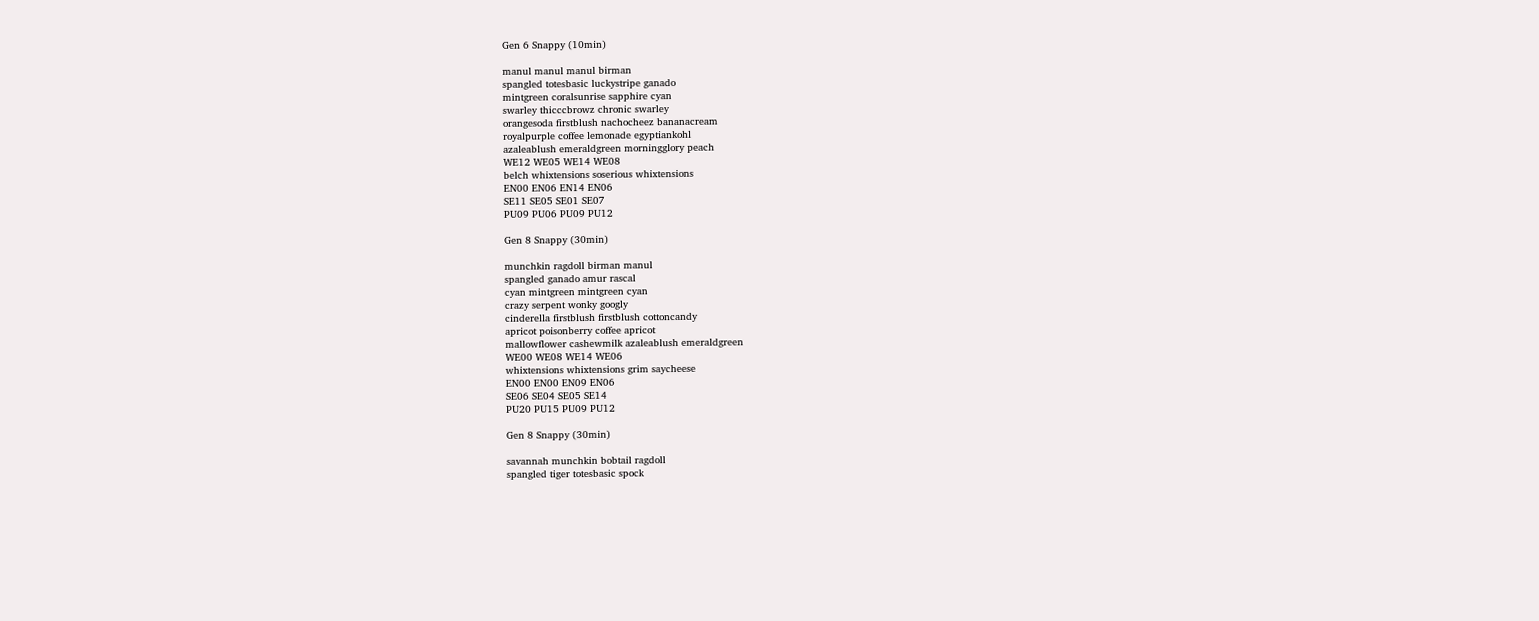Gen 6 Snappy (10min)

manul manul manul birman
spangled totesbasic luckystripe ganado
mintgreen coralsunrise sapphire cyan
swarley thicccbrowz chronic swarley
orangesoda firstblush nachocheez bananacream
royalpurple coffee lemonade egyptiankohl
azaleablush emeraldgreen morningglory peach
WE12 WE05 WE14 WE08
belch whixtensions soserious whixtensions
EN00 EN06 EN14 EN06
SE11 SE05 SE01 SE07
PU09 PU06 PU09 PU12

Gen 8 Snappy (30min)

munchkin ragdoll birman manul
spangled ganado amur rascal
cyan mintgreen mintgreen cyan
crazy serpent wonky googly
cinderella firstblush firstblush cottoncandy
apricot poisonberry coffee apricot
mallowflower cashewmilk azaleablush emeraldgreen
WE00 WE08 WE14 WE06
whixtensions whixtensions grim saycheese
EN00 EN00 EN09 EN06
SE06 SE04 SE05 SE14
PU20 PU15 PU09 PU12

Gen 8 Snappy (30min)

savannah munchkin bobtail ragdoll
spangled tiger totesbasic spock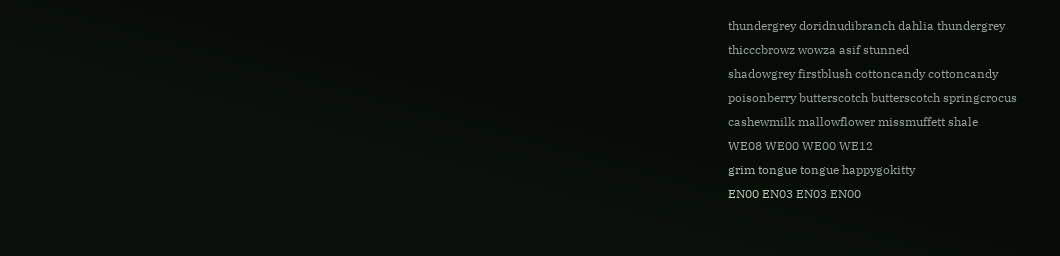thundergrey doridnudibranch dahlia thundergrey
thicccbrowz wowza asif stunned
shadowgrey firstblush cottoncandy cottoncandy
poisonberry butterscotch butterscotch springcrocus
cashewmilk mallowflower missmuffett shale
WE08 WE00 WE00 WE12
grim tongue tongue happygokitty
EN00 EN03 EN03 EN00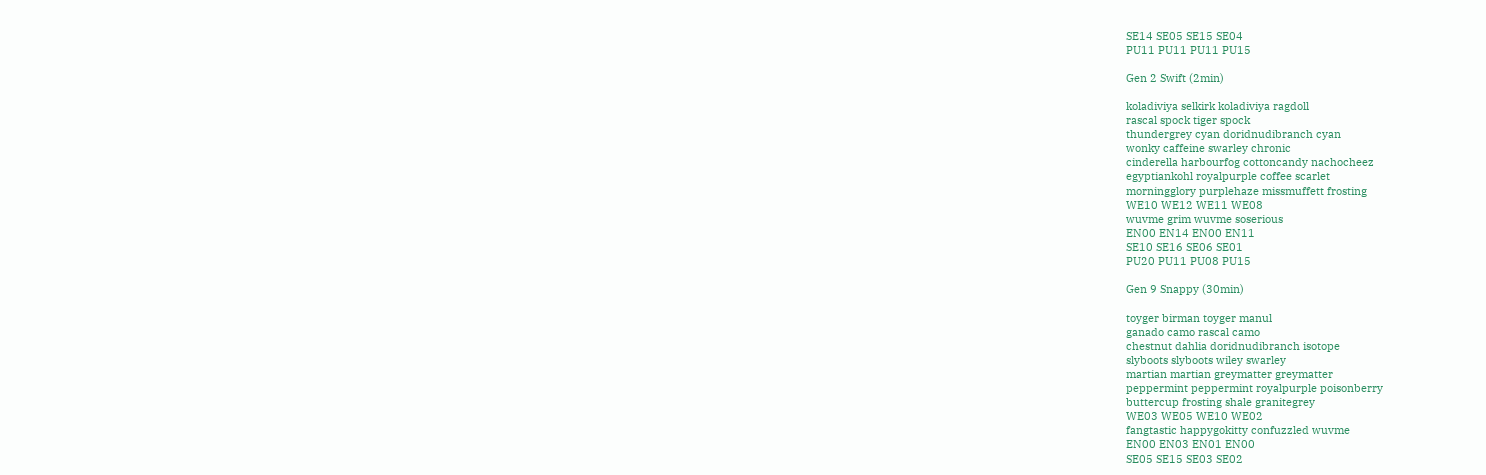SE14 SE05 SE15 SE04
PU11 PU11 PU11 PU15

Gen 2 Swift (2min)

koladiviya selkirk koladiviya ragdoll
rascal spock tiger spock
thundergrey cyan doridnudibranch cyan
wonky caffeine swarley chronic
cinderella harbourfog cottoncandy nachocheez
egyptiankohl royalpurple coffee scarlet
morningglory purplehaze missmuffett frosting
WE10 WE12 WE11 WE08
wuvme grim wuvme soserious
EN00 EN14 EN00 EN11
SE10 SE16 SE06 SE01
PU20 PU11 PU08 PU15

Gen 9 Snappy (30min)

toyger birman toyger manul
ganado camo rascal camo
chestnut dahlia doridnudibranch isotope
slyboots slyboots wiley swarley
martian martian greymatter greymatter
peppermint peppermint royalpurple poisonberry
buttercup frosting shale granitegrey
WE03 WE05 WE10 WE02
fangtastic happygokitty confuzzled wuvme
EN00 EN03 EN01 EN00
SE05 SE15 SE03 SE02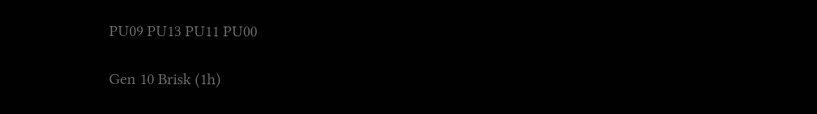PU09 PU13 PU11 PU00

Gen 10 Brisk (1h)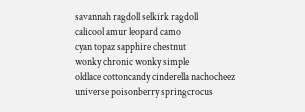savannah ragdoll selkirk ragdoll
calicool amur leopard camo
cyan topaz sapphire chestnut
wonky chronic wonky simple
oldlace cottoncandy cinderella nachocheez
universe poisonberry springcrocus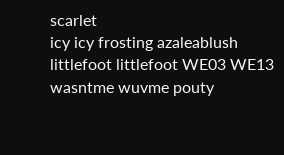scarlet
icy icy frosting azaleablush
littlefoot littlefoot WE03 WE13
wasntme wuvme pouty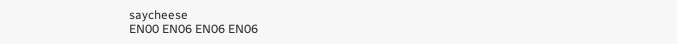saycheese
EN00 EN06 EN06 EN06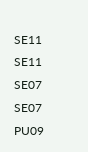SE11 SE11 SE07 SE07
PU09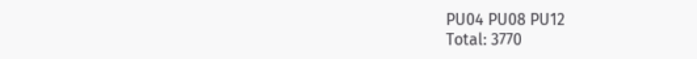PU04 PU08 PU12
Total: 3770